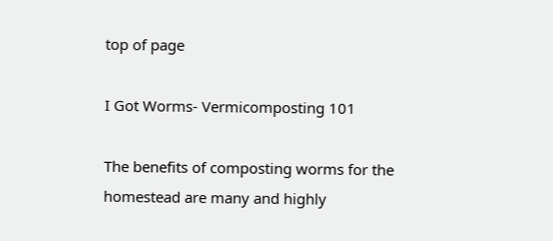top of page

I Got Worms- Vermicomposting 101

The benefits of composting worms for the homestead are many and highly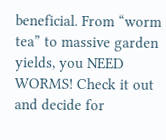beneficial. From “worm tea” to massive garden yields, you NEED WORMS! Check it out and decide for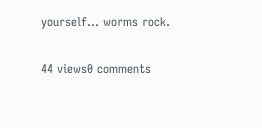yourself… worms rock.

44 views0 comments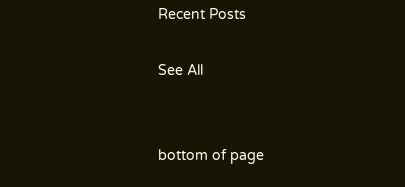Recent Posts

See All


bottom of page